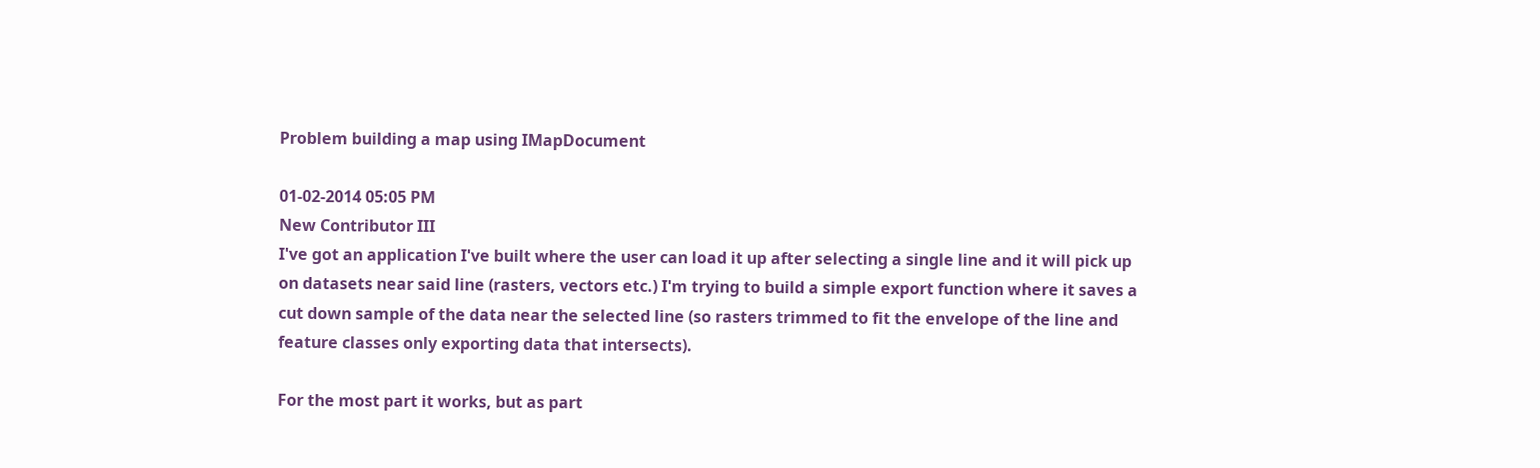Problem building a map using IMapDocument

01-02-2014 05:05 PM
New Contributor III
I've got an application I've built where the user can load it up after selecting a single line and it will pick up on datasets near said line (rasters, vectors etc.) I'm trying to build a simple export function where it saves a cut down sample of the data near the selected line (so rasters trimmed to fit the envelope of the line and feature classes only exporting data that intersects).

For the most part it works, but as part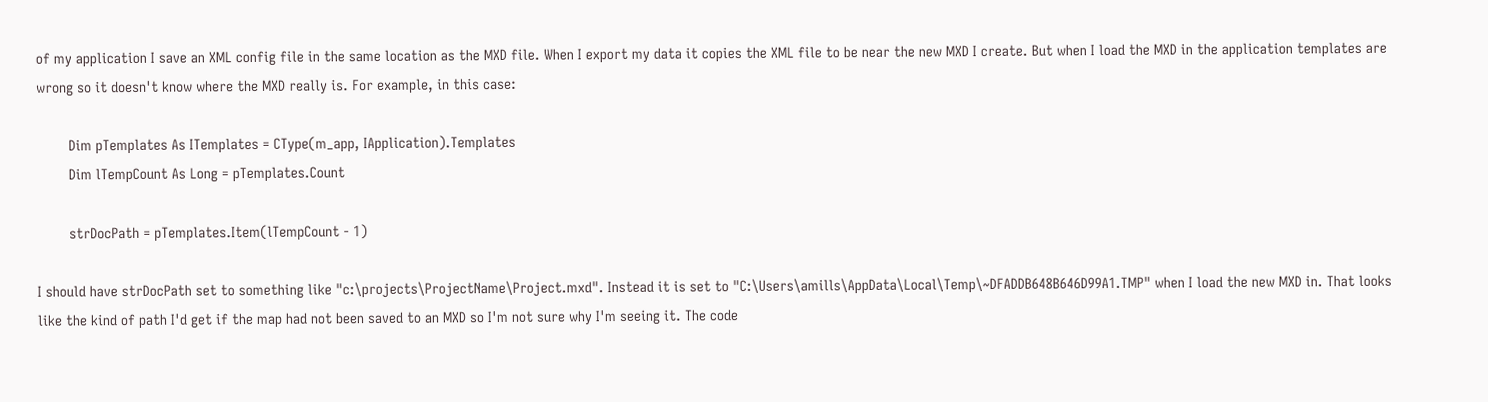of my application I save an XML config file in the same location as the MXD file. When I export my data it copies the XML file to be near the new MXD I create. But when I load the MXD in the application templates are wrong so it doesn't know where the MXD really is. For example, in this case:

        Dim pTemplates As ITemplates = CType(m_app, IApplication).Templates
        Dim lTempCount As Long = pTemplates.Count

        strDocPath = pTemplates.Item(lTempCount - 1)

I should have strDocPath set to something like "c:\projects\ProjectName\Project.mxd". Instead it is set to "C:\Users\amills\AppData\Local\Temp\~DFADDB648B646D99A1.TMP" when I load the new MXD in. That looks like the kind of path I'd get if the map had not been saved to an MXD so I'm not sure why I'm seeing it. The code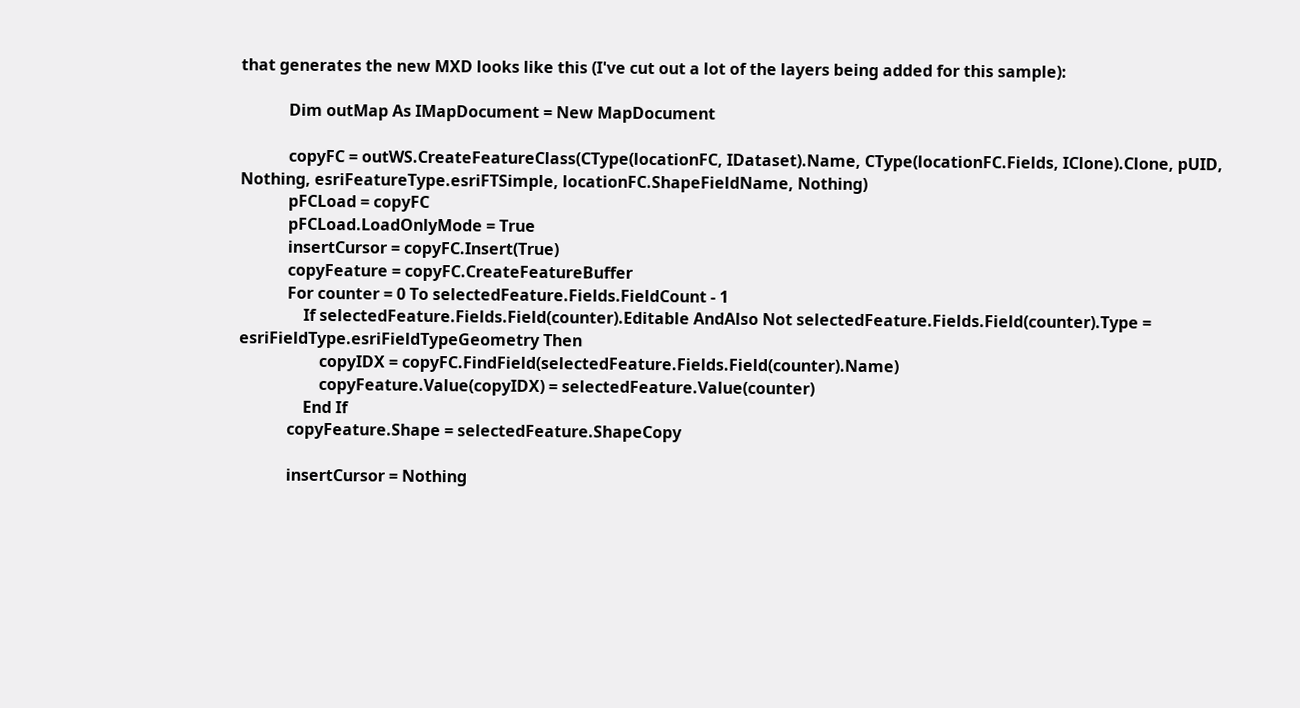that generates the new MXD looks like this (I've cut out a lot of the layers being added for this sample):

            Dim outMap As IMapDocument = New MapDocument

            copyFC = outWS.CreateFeatureClass(CType(locationFC, IDataset).Name, CType(locationFC.Fields, IClone).Clone, pUID, Nothing, esriFeatureType.esriFTSimple, locationFC.ShapeFieldName, Nothing)
            pFCLoad = copyFC
            pFCLoad.LoadOnlyMode = True
            insertCursor = copyFC.Insert(True)
            copyFeature = copyFC.CreateFeatureBuffer
            For counter = 0 To selectedFeature.Fields.FieldCount - 1
                If selectedFeature.Fields.Field(counter).Editable AndAlso Not selectedFeature.Fields.Field(counter).Type = esriFieldType.esriFieldTypeGeometry Then
                    copyIDX = copyFC.FindField(selectedFeature.Fields.Field(counter).Name)
                    copyFeature.Value(copyIDX) = selectedFeature.Value(counter)
                End If
            copyFeature.Shape = selectedFeature.ShapeCopy

            insertCursor = Nothing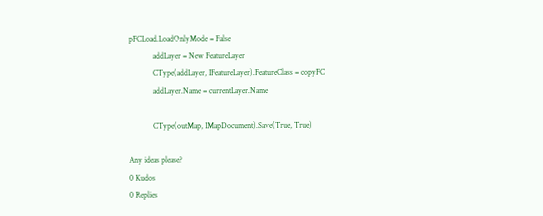pFCLoad.LoadOnlyMode = False
            addLayer = New FeatureLayer
            CType(addLayer, IFeatureLayer).FeatureClass = copyFC
            addLayer.Name = currentLayer.Name

            CType(outMap, IMapDocument).Save(True, True)

Any ideas please?
0 Kudos
0 Replies